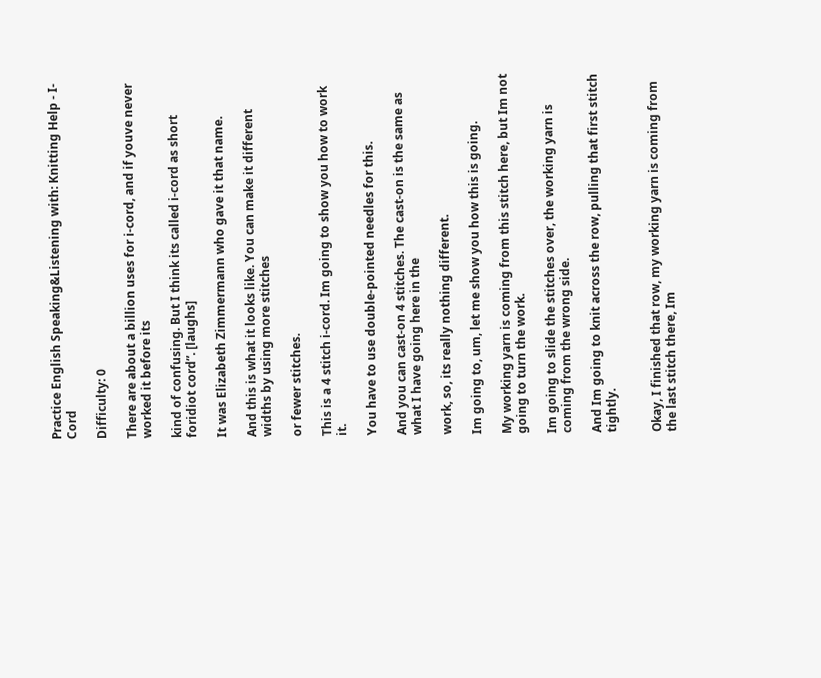Practice English Speaking&Listening with: Knitting Help - I-Cord

Difficulty: 0

There are about a billion uses for i-cord, and if youve never worked it before its

kind of confusing. But I think its called i-cord as short foridiot cord”. [laughs]

It was Elizabeth Zimmermann who gave it that name.

And this is what it looks like. You can make it different widths by using more stitches

or fewer stitches.

This is a 4 stitch i-cord. Im going to show you how to work it.

You have to use double-pointed needles for this.

And you can cast-on 4 stitches. The cast-on is the same as what I have going here in the

work, so, its really nothing different.

Im going to, um, let me show you how this is going.

My working yarn is coming from this stitch here, but Im not going to turn the work.

Im going to slide the stitches over, the working yarn is coming from the wrong side.

And Im going to knit across the row, pulling that first stitch tightly.


Okay, I finished that row, my working yarn is coming from the last stitch there, Im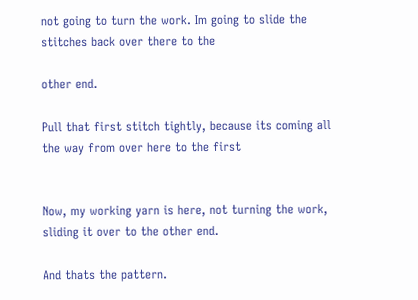not going to turn the work. Im going to slide the stitches back over there to the

other end.

Pull that first stitch tightly, because its coming all the way from over here to the first


Now, my working yarn is here, not turning the work, sliding it over to the other end.

And thats the pattern.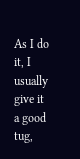As I do it, I usually give it a good tug,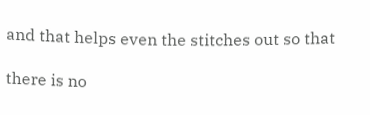and that helps even the stitches out so that

there is no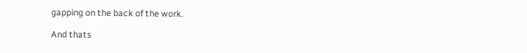gapping on the back of the work.

And thats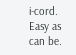i-cord. Easy as can be.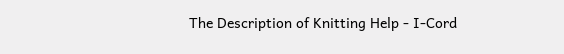The Description of Knitting Help - I-Cord